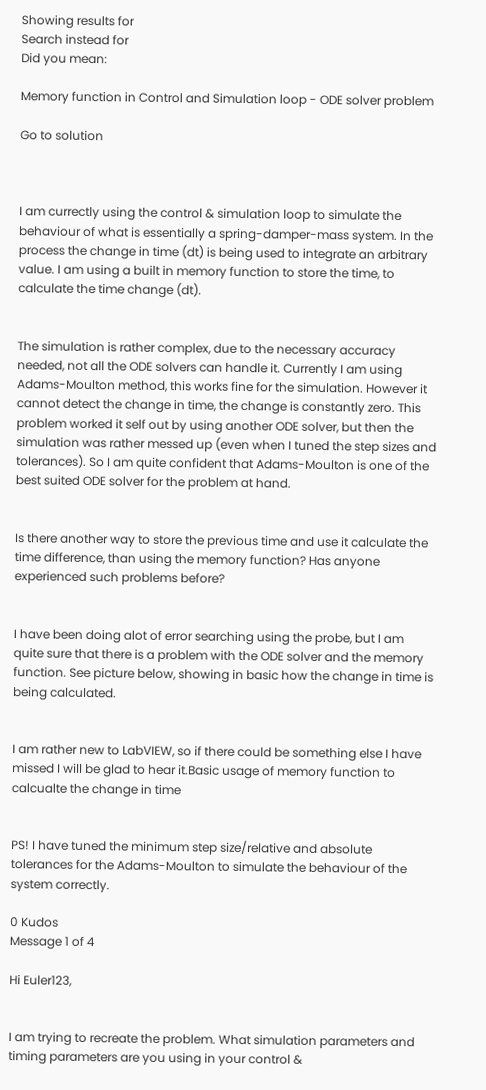Showing results for
Search instead for
Did you mean:

Memory function in Control and Simulation loop - ODE solver problem

Go to solution



I am currectly using the control & simulation loop to simulate the behaviour of what is essentially a spring-damper-mass system. In the process the change in time (dt) is being used to integrate an arbitrary value. I am using a built in memory function to store the time, to calculate the time change (dt).


The simulation is rather complex, due to the necessary accuracy needed, not all the ODE solvers can handle it. Currently I am using Adams-Moulton method, this works fine for the simulation. However it cannot detect the change in time, the change is constantly zero. This problem worked it self out by using another ODE solver, but then the simulation was rather messed up (even when I tuned the step sizes and tolerances). So I am quite confident that Adams-Moulton is one of the best suited ODE solver for the problem at hand.


Is there another way to store the previous time and use it calculate the time difference, than using the memory function? Has anyone experienced such problems before?


I have been doing alot of error searching using the probe, but I am quite sure that there is a problem with the ODE solver and the memory function. See picture below, showing in basic how the change in time is being calculated.


I am rather new to LabVIEW, so if there could be something else I have missed I will be glad to hear it.Basic usage of memory function to calcualte the change in time


PS! I have tuned the minimum step size/relative and absolute tolerances for the Adams-Moulton to simulate the behaviour of the system correctly.

0 Kudos
Message 1 of 4

Hi Euler123,


I am trying to recreate the problem. What simulation parameters and timing parameters are you using in your control &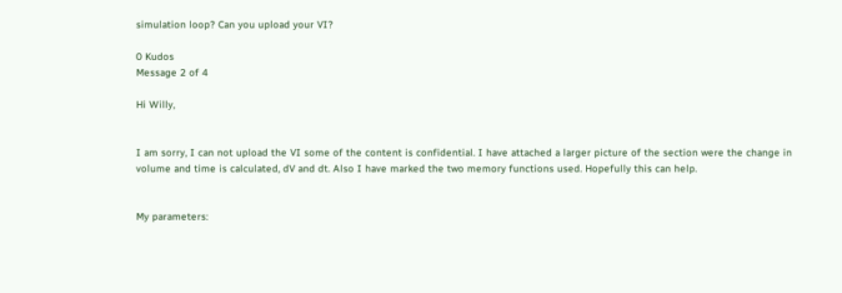simulation loop? Can you upload your VI?

0 Kudos
Message 2 of 4

Hi Willy,


I am sorry, I can not upload the VI some of the content is confidential. I have attached a larger picture of the section were the change in volume and time is calculated, dV and dt. Also I have marked the two memory functions used. Hopefully this can help.


My parameters: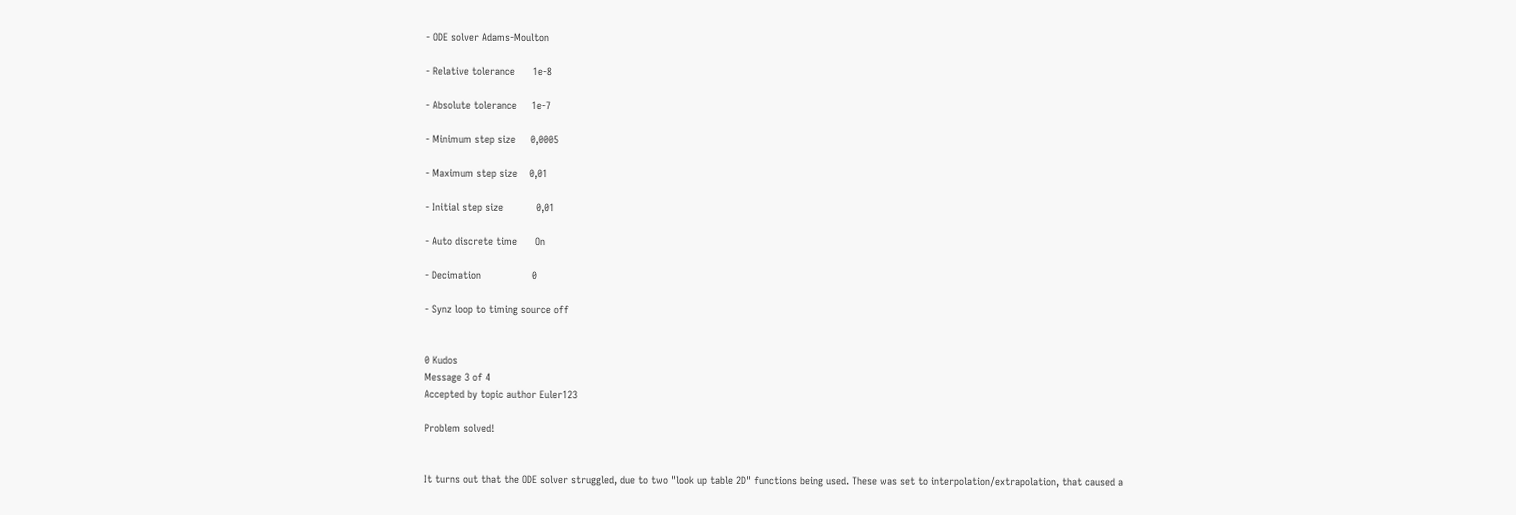- ODE solver Adams-Moulton

- Relative tolerance      1e-8

- Absolute tolerance     1e-7

- Minimum step size     0,0005

- Maximum step size    0,01

- Initial step size           0,01

- Auto discrete time      On

- Decimation                 0

- Synz loop to timing source off


0 Kudos
Message 3 of 4
Accepted by topic author Euler123

Problem solved!


It turns out that the ODE solver struggled, due to two "look up table 2D" functions being used. These was set to interpolation/extrapolation, that caused a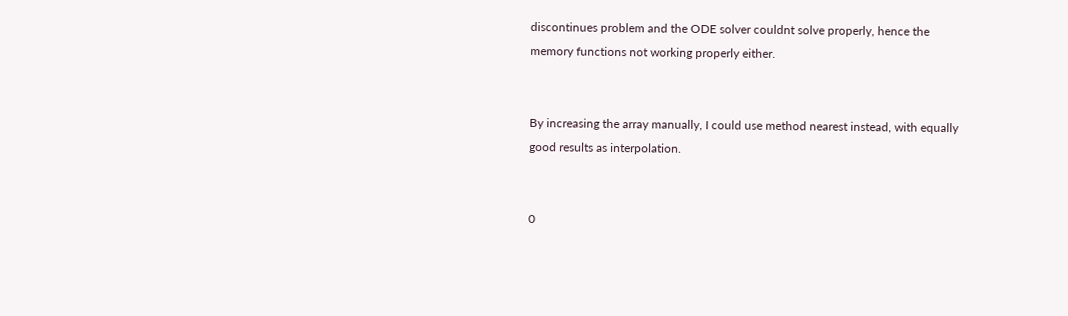discontinues problem and the ODE solver couldnt solve properly, hence the memory functions not working properly either.


By increasing the array manually, I could use method nearest instead, with equally good results as interpolation.


0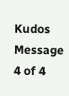Kudos
Message 4 of 4